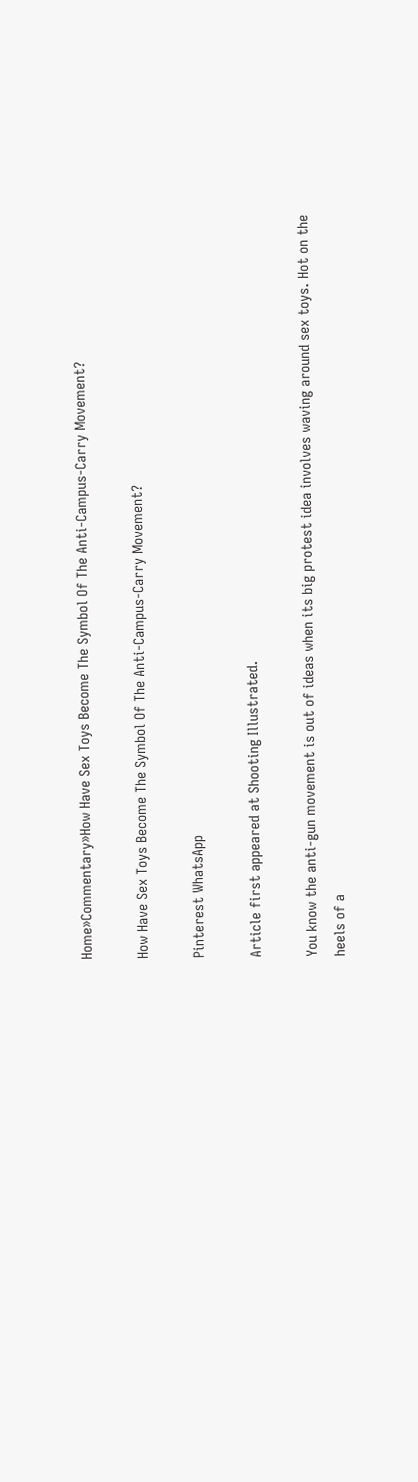Home»Commentary»How Have Sex Toys Become The Symbol Of The Anti-Campus-Carry Movement?

How Have Sex Toys Become The Symbol Of The Anti-Campus-Carry Movement?

Pinterest WhatsApp

Article first appeared at Shooting Illustrated.

You know the anti-gun movement is out of ideas when its big protest idea involves waving around sex toys. Hot on the heels of a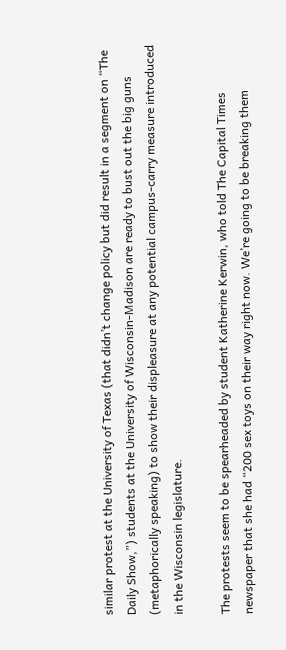similar protest at the University of Texas (that didn’t change policy but did result in a segment on “The Daily Show,”) students at the University of Wisconsin-Madison are ready to bust out the big guns (metaphorically speaking) to show their displeasure at any potential campus-carry measure introduced in the Wisconsin legislature.

The protests seem to be spearheaded by student Katherine Kerwin, who told The Capital Times newspaper that she had “200 sex toys on their way right now. We’re going to be breaking them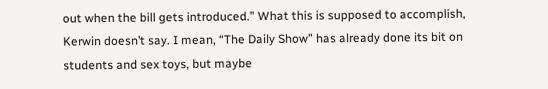out when the bill gets introduced.” What this is supposed to accomplish, Kerwin doesn’t say. I mean, “The Daily Show” has already done its bit on students and sex toys, but maybe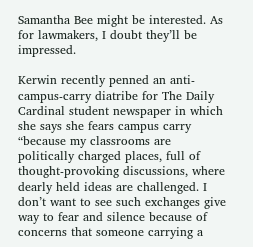Samantha Bee might be interested. As for lawmakers, I doubt they’ll be impressed.

Kerwin recently penned an anti-campus-carry diatribe for The Daily Cardinal student newspaper in which she says she fears campus carry “because my classrooms are politically charged places, full of thought-provoking discussions, where dearly held ideas are challenged. I don’t want to see such exchanges give way to fear and silence because of concerns that someone carrying a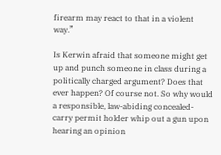firearm may react to that in a violent way.”

Is Kerwin afraid that someone might get up and punch someone in class during a politically charged argument? Does that ever happen? Of course not. So why would a responsible, law-abiding concealed-carry permit holder whip out a gun upon hearing an opinion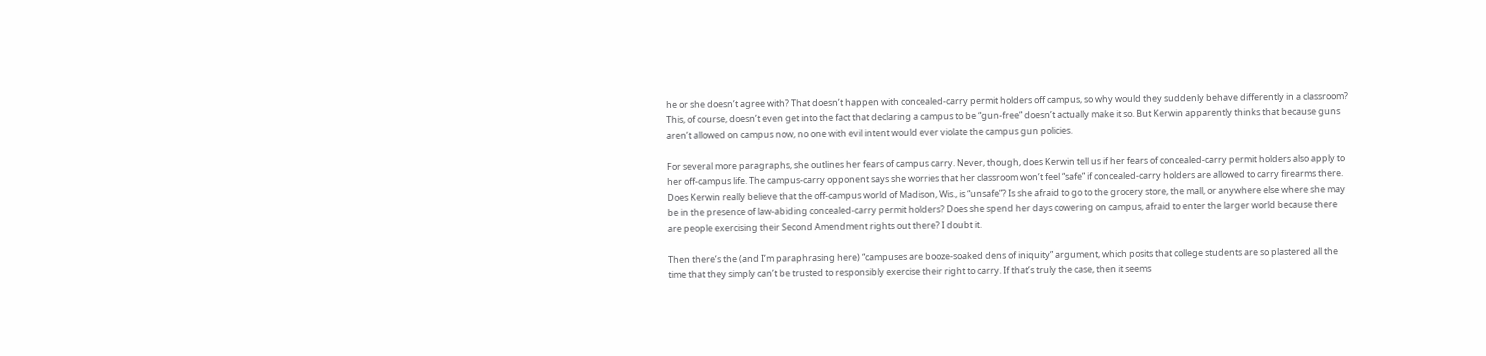he or she doesn’t agree with? That doesn’t happen with concealed-carry permit holders off campus, so why would they suddenly behave differently in a classroom? This, of course, doesn’t even get into the fact that declaring a campus to be “gun-free” doesn’t actually make it so. But Kerwin apparently thinks that because guns aren’t allowed on campus now, no one with evil intent would ever violate the campus gun policies.

For several more paragraphs, she outlines her fears of campus carry. Never, though, does Kerwin tell us if her fears of concealed-carry permit holders also apply to her off-campus life. The campus-carry opponent says she worries that her classroom won’t feel “safe” if concealed-carry holders are allowed to carry firearms there. Does Kerwin really believe that the off-campus world of Madison, Wis., is “unsafe”? Is she afraid to go to the grocery store, the mall, or anywhere else where she may be in the presence of law-abiding concealed-carry permit holders? Does she spend her days cowering on campus, afraid to enter the larger world because there are people exercising their Second Amendment rights out there? I doubt it.

Then there’s the (and I’m paraphrasing here) “campuses are booze-soaked dens of iniquity” argument, which posits that college students are so plastered all the time that they simply can’t be trusted to responsibly exercise their right to carry. If that’s truly the case, then it seems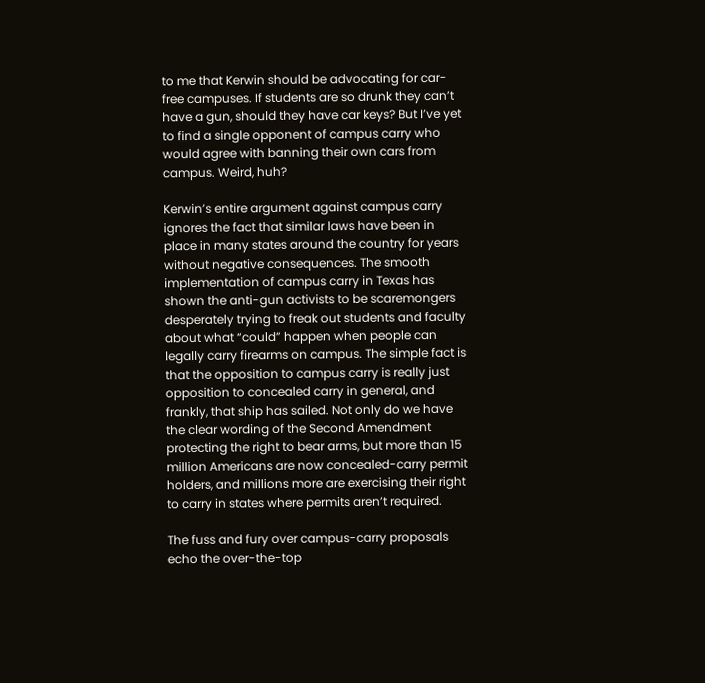to me that Kerwin should be advocating for car-free campuses. If students are so drunk they can’t have a gun, should they have car keys? But I’ve yet to find a single opponent of campus carry who would agree with banning their own cars from campus. Weird, huh?

Kerwin’s entire argument against campus carry ignores the fact that similar laws have been in place in many states around the country for years without negative consequences. The smooth implementation of campus carry in Texas has shown the anti-gun activists to be scaremongers desperately trying to freak out students and faculty about what “could” happen when people can legally carry firearms on campus. The simple fact is that the opposition to campus carry is really just opposition to concealed carry in general, and frankly, that ship has sailed. Not only do we have the clear wording of the Second Amendment protecting the right to bear arms, but more than 15 million Americans are now concealed-carry permit holders, and millions more are exercising their right to carry in states where permits aren’t required.

The fuss and fury over campus-carry proposals echo the over-the-top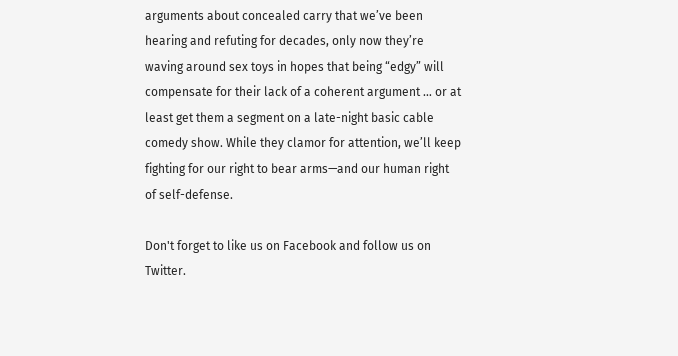arguments about concealed carry that we’ve been hearing and refuting for decades, only now they’re waving around sex toys in hopes that being “edgy” will compensate for their lack of a coherent argument … or at least get them a segment on a late-night basic cable comedy show. While they clamor for attention, we’ll keep fighting for our right to bear arms—and our human right of self-defense.

Don't forget to like us on Facebook and follow us on Twitter.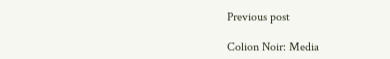Previous post

Colion Noir: Media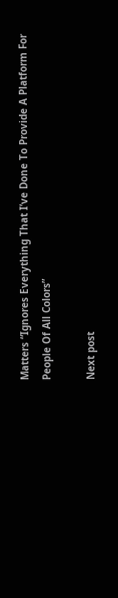Matters “Ignores Everything That I’ve Done To Provide A Platform For People Of All Colors”

Next post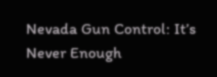Nevada Gun Control: It’s Never Enough